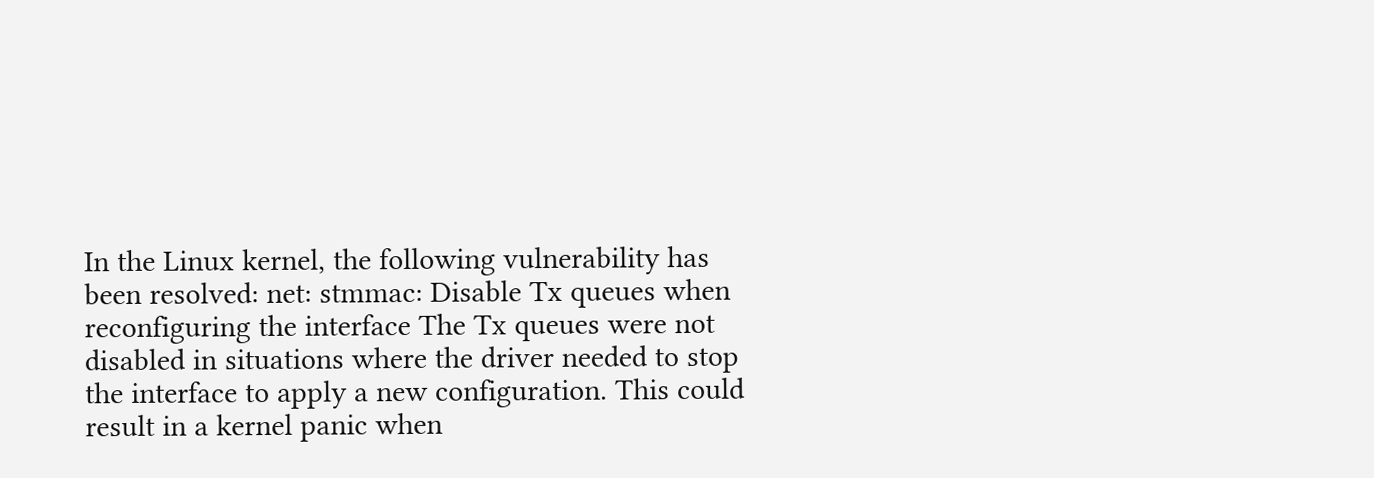In the Linux kernel, the following vulnerability has been resolved: net: stmmac: Disable Tx queues when reconfiguring the interface The Tx queues were not disabled in situations where the driver needed to stop the interface to apply a new configuration. This could result in a kernel panic when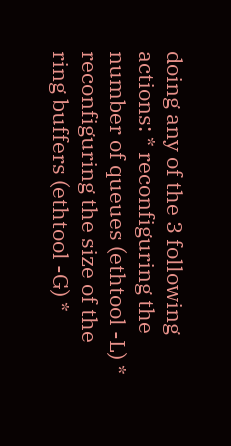doing any of the 3 following actions: * reconfiguring the number of queues (ethtool -L) * reconfiguring the size of the ring buffers (ethtool -G) *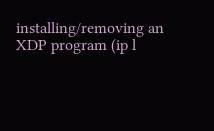installing/removing an XDP program (ip l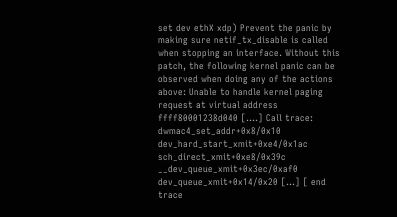set dev ethX xdp) Prevent the panic by making sure netif_tx_disable is called when stopping an interface. Without this patch, the following kernel panic can be observed when doing any of the actions above: Unable to handle kernel paging request at virtual address ffff80001238d040 [....] Call trace: dwmac4_set_addr+0x8/0x10 dev_hard_start_xmit+0xe4/0x1ac sch_direct_xmit+0xe8/0x39c __dev_queue_xmit+0x3ec/0xaf0 dev_queue_xmit+0x14/0x20 [...] [ end trace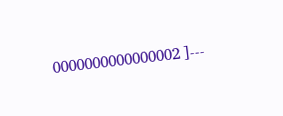0000000000000002 ]---